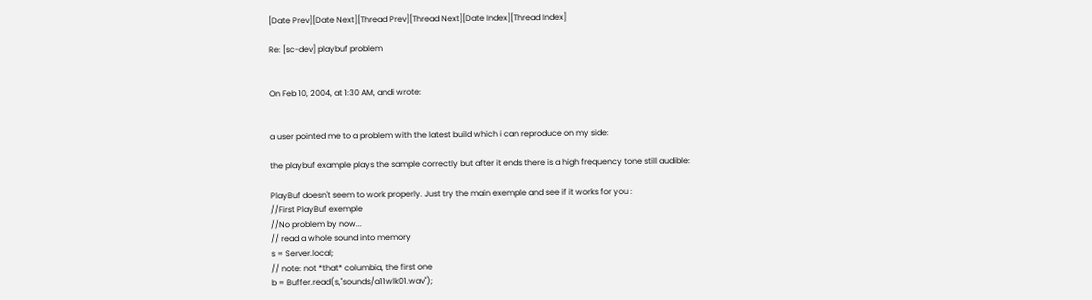[Date Prev][Date Next][Thread Prev][Thread Next][Date Index][Thread Index]

Re: [sc-dev] playbuf problem


On Feb 10, 2004, at 1:30 AM, andi wrote:


a user pointed me to a problem with the latest build which i can reproduce on my side:

the playbuf example plays the sample correctly but after it ends there is a high frequency tone still audible:

PlayBuf doesn't seem to work properly. Just try the main exemple and see if it works for you :
//First PlayBuf exemple
//No problem by now...
// read a whole sound into memory
s = Server.local;
// note: not *that* columbia, the first one
b = Buffer.read(s,"sounds/a11wlk01.wav");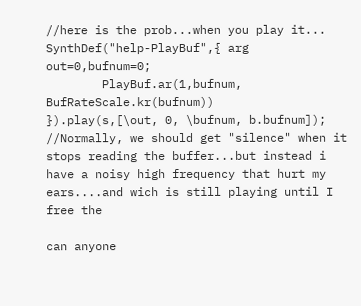//here is the prob...when you play it...
SynthDef("help-PlayBuf",{ arg out=0,bufnum=0;
        PlayBuf.ar(1,bufnum, BufRateScale.kr(bufnum))
}).play(s,[\out, 0, \bufnum, b.bufnum]);
//Normally, we should get "silence" when it stops reading the buffer...but instead i have a noisy high frequency that hurt my ears....and wich is still playing until I free the

can anyone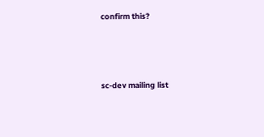confirm this?



sc-dev mailing list